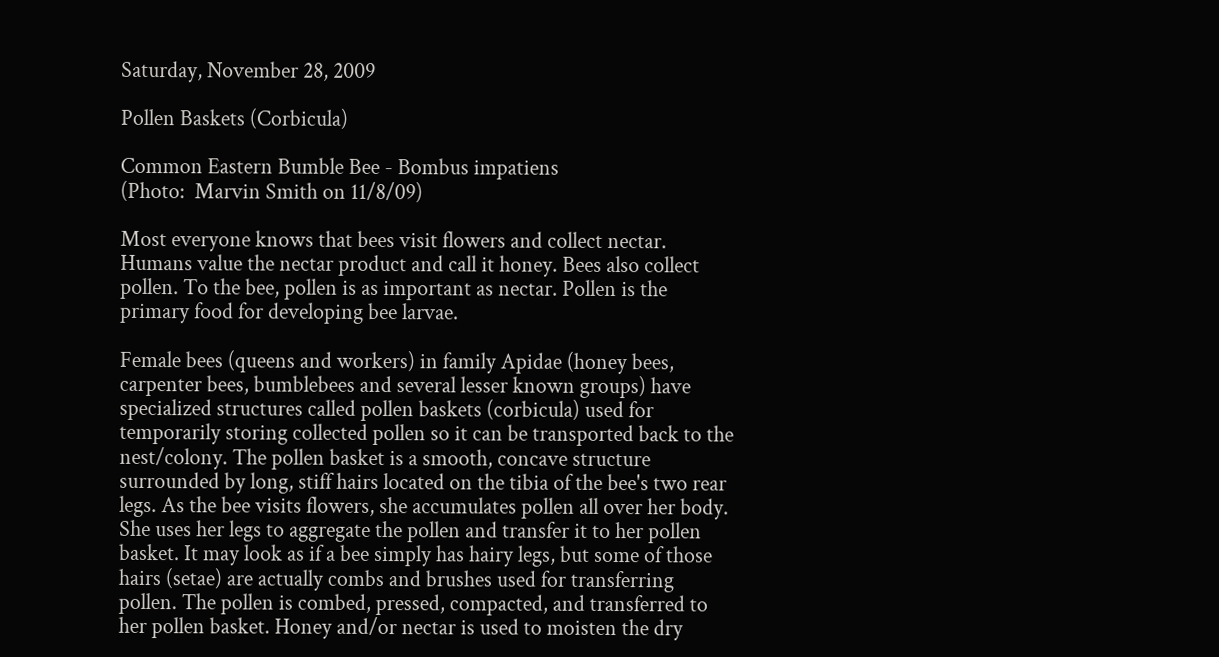Saturday, November 28, 2009

Pollen Baskets (Corbicula)

Common Eastern Bumble Bee - Bombus impatiens
(Photo:  Marvin Smith on 11/8/09)

Most everyone knows that bees visit flowers and collect nectar. Humans value the nectar product and call it honey. Bees also collect pollen. To the bee, pollen is as important as nectar. Pollen is the primary food for developing bee larvae.

Female bees (queens and workers) in family Apidae (honey bees, carpenter bees, bumblebees and several lesser known groups) have specialized structures called pollen baskets (corbicula) used for temporarily storing collected pollen so it can be transported back to the nest/colony. The pollen basket is a smooth, concave structure surrounded by long, stiff hairs located on the tibia of the bee's two rear legs. As the bee visits flowers, she accumulates pollen all over her body. She uses her legs to aggregate the pollen and transfer it to her pollen basket. It may look as if a bee simply has hairy legs, but some of those hairs (setae) are actually combs and brushes used for transferring pollen. The pollen is combed, pressed, compacted, and transferred to her pollen basket. Honey and/or nectar is used to moisten the dry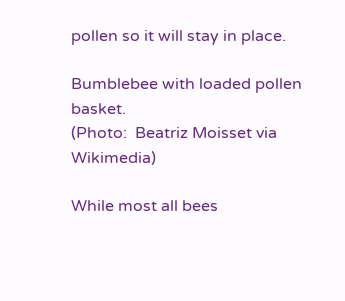pollen so it will stay in place.

Bumblebee with loaded pollen basket.
(Photo:  Beatriz Moisset via Wikimedia)

While most all bees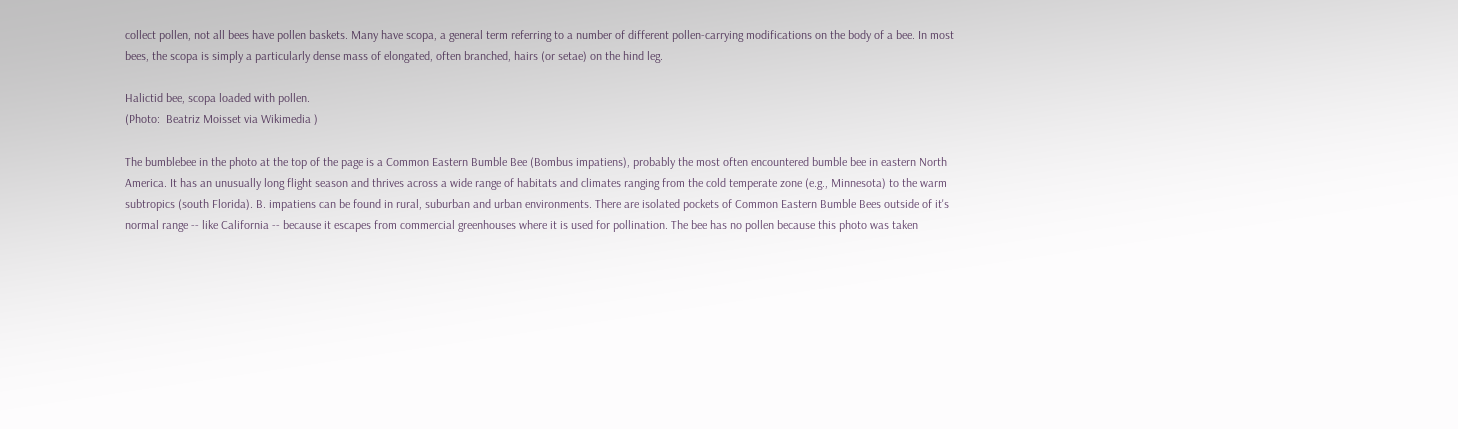collect pollen, not all bees have pollen baskets. Many have scopa, a general term referring to a number of different pollen-carrying modifications on the body of a bee. In most bees, the scopa is simply a particularly dense mass of elongated, often branched, hairs (or setae) on the hind leg.

Halictid bee, scopa loaded with pollen.
(Photo:  Beatriz Moisset via Wikimedia )

The bumblebee in the photo at the top of the page is a Common Eastern Bumble Bee (Bombus impatiens), probably the most often encountered bumble bee in eastern North America. It has an unusually long flight season and thrives across a wide range of habitats and climates ranging from the cold temperate zone (e.g., Minnesota) to the warm subtropics (south Florida). B. impatiens can be found in rural, suburban and urban environments. There are isolated pockets of Common Eastern Bumble Bees outside of it's normal range -- like California -- because it escapes from commercial greenhouses where it is used for pollination. The bee has no pollen because this photo was taken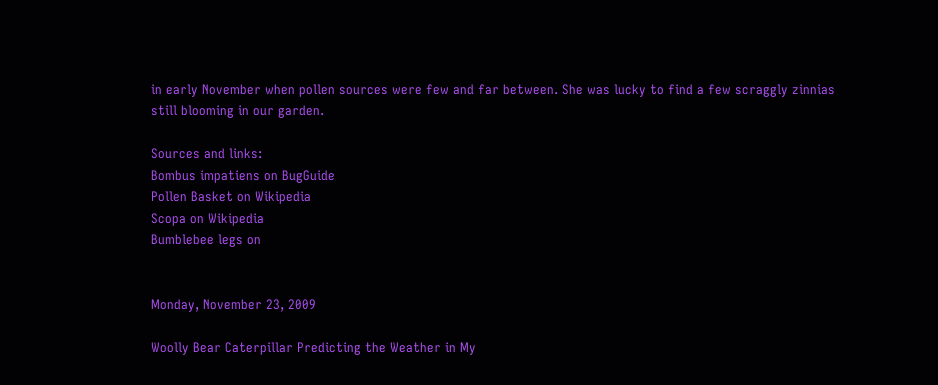in early November when pollen sources were few and far between. She was lucky to find a few scraggly zinnias still blooming in our garden.

Sources and links:
Bombus impatiens on BugGuide
Pollen Basket on Wikipedia
Scopa on Wikipedia
Bumblebee legs on


Monday, November 23, 2009

Woolly Bear Caterpillar Predicting the Weather in My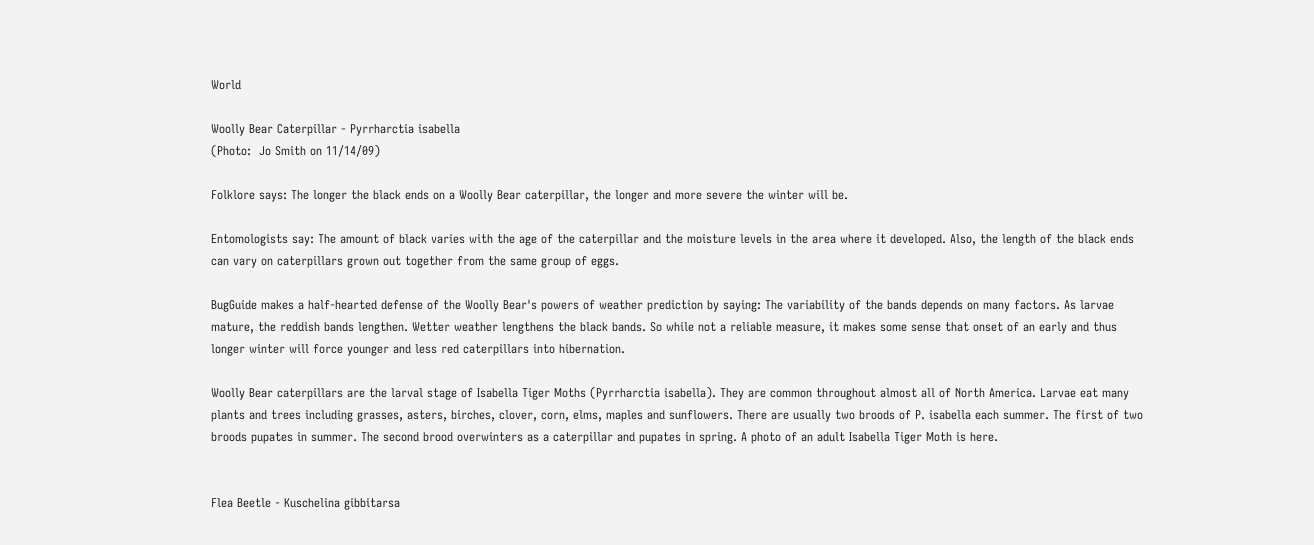World

Woolly Bear Caterpillar - Pyrrharctia isabella
(Photo:  Jo Smith on 11/14/09)

Folklore says: The longer the black ends on a Woolly Bear caterpillar, the longer and more severe the winter will be.

Entomologists say: The amount of black varies with the age of the caterpillar and the moisture levels in the area where it developed. Also, the length of the black ends can vary on caterpillars grown out together from the same group of eggs.

BugGuide makes a half-hearted defense of the Woolly Bear's powers of weather prediction by saying: The variability of the bands depends on many factors. As larvae mature, the reddish bands lengthen. Wetter weather lengthens the black bands. So while not a reliable measure, it makes some sense that onset of an early and thus longer winter will force younger and less red caterpillars into hibernation.

Woolly Bear caterpillars are the larval stage of Isabella Tiger Moths (Pyrrharctia isabella). They are common throughout almost all of North America. Larvae eat many plants and trees including grasses, asters, birches, clover, corn, elms, maples and sunflowers. There are usually two broods of P. isabella each summer. The first of two broods pupates in summer. The second brood overwinters as a caterpillar and pupates in spring. A photo of an adult Isabella Tiger Moth is here.


Flea Beetle - Kuschelina gibbitarsa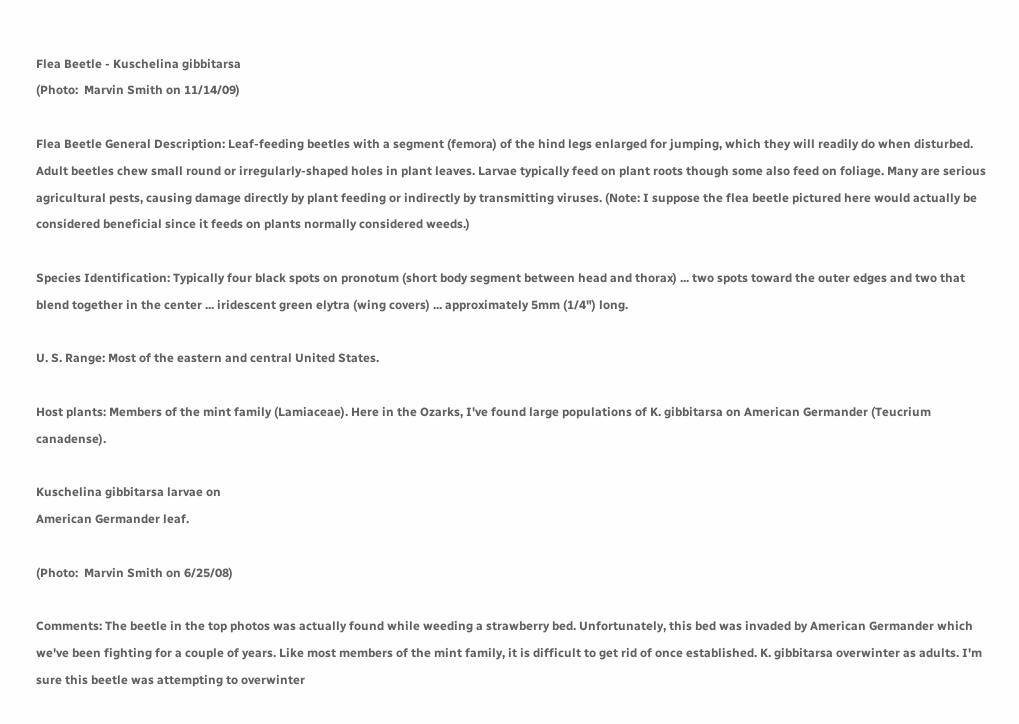Flea Beetle - Kuschelina gibbitarsa
(Photo:  Marvin Smith on 11/14/09)

Flea Beetle General Description: Leaf-feeding beetles with a segment (femora) of the hind legs enlarged for jumping, which they will readily do when disturbed. Adult beetles chew small round or irregularly-shaped holes in plant leaves. Larvae typically feed on plant roots though some also feed on foliage. Many are serious agricultural pests, causing damage directly by plant feeding or indirectly by transmitting viruses. (Note: I suppose the flea beetle pictured here would actually be considered beneficial since it feeds on plants normally considered weeds.)

Species Identification: Typically four black spots on pronotum (short body segment between head and thorax) ... two spots toward the outer edges and two that blend together in the center ... iridescent green elytra (wing covers) ... approximately 5mm (1/4") long.

U. S. Range: Most of the eastern and central United States.

Host plants: Members of the mint family (Lamiaceae). Here in the Ozarks, I've found large populations of K. gibbitarsa on American Germander (Teucrium canadense).

Kuschelina gibbitarsa larvae on
American Germander leaf.

(Photo:  Marvin Smith on 6/25/08)

Comments: The beetle in the top photos was actually found while weeding a strawberry bed. Unfortunately, this bed was invaded by American Germander which we've been fighting for a couple of years. Like most members of the mint family, it is difficult to get rid of once established. K. gibbitarsa overwinter as adults. I'm sure this beetle was attempting to overwinter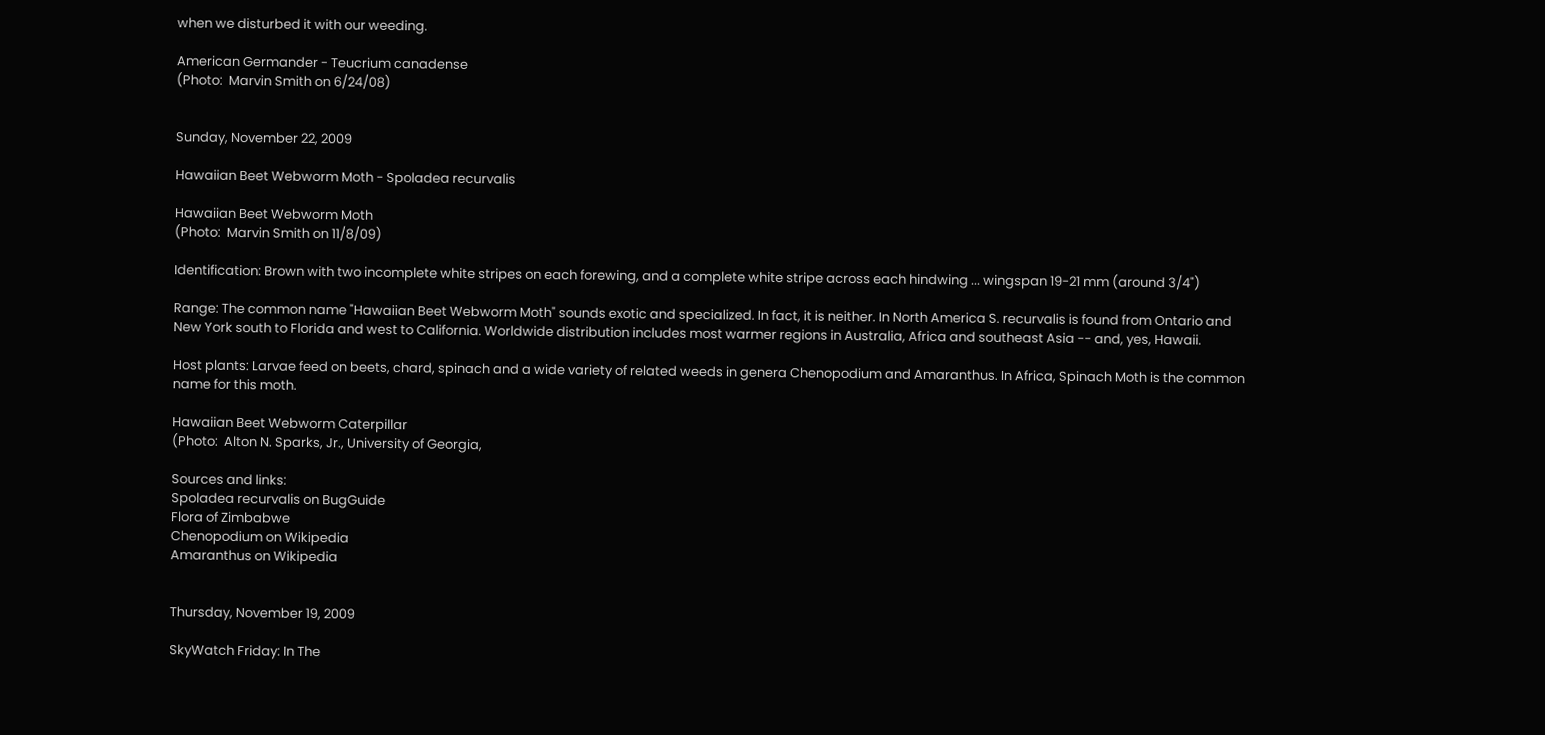when we disturbed it with our weeding.

American Germander - Teucrium canadense
(Photo:  Marvin Smith on 6/24/08)


Sunday, November 22, 2009

Hawaiian Beet Webworm Moth - Spoladea recurvalis

Hawaiian Beet Webworm Moth
(Photo:  Marvin Smith on 11/8/09)

Identification: Brown with two incomplete white stripes on each forewing, and a complete white stripe across each hindwing ... wingspan 19-21 mm (around 3/4")

Range: The common name "Hawaiian Beet Webworm Moth" sounds exotic and specialized. In fact, it is neither. In North America S. recurvalis is found from Ontario and New York south to Florida and west to California. Worldwide distribution includes most warmer regions in Australia, Africa and southeast Asia -- and, yes, Hawaii.

Host plants: Larvae feed on beets, chard, spinach and a wide variety of related weeds in genera Chenopodium and Amaranthus. In Africa, Spinach Moth is the common name for this moth.

Hawaiian Beet Webworm Caterpillar
(Photo:  Alton N. Sparks, Jr., University of Georgia,

Sources and links:
Spoladea recurvalis on BugGuide
Flora of Zimbabwe
Chenopodium on Wikipedia
Amaranthus on Wikipedia


Thursday, November 19, 2009

SkyWatch Friday: In The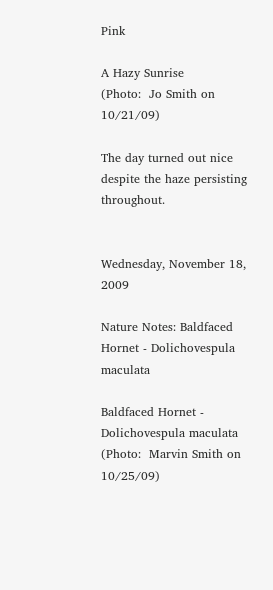Pink

A Hazy Sunrise
(Photo:  Jo Smith on 10/21/09)

The day turned out nice despite the haze persisting throughout.


Wednesday, November 18, 2009

Nature Notes: Baldfaced Hornet - Dolichovespula maculata

Baldfaced Hornet - Dolichovespula maculata
(Photo:  Marvin Smith on 10/25/09)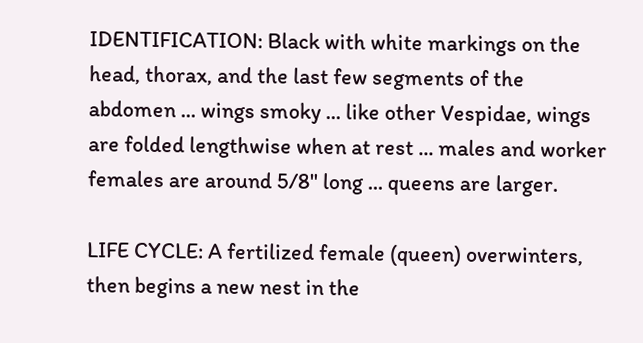IDENTIFICATION: Black with white markings on the head, thorax, and the last few segments of the abdomen ... wings smoky ... like other Vespidae, wings are folded lengthwise when at rest ... males and worker females are around 5/8" long ... queens are larger.

LIFE CYCLE: A fertilized female (queen) overwinters, then begins a new nest in the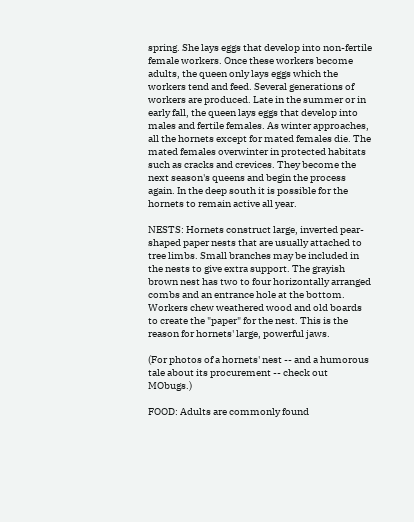spring. She lays eggs that develop into non-fertile female workers. Once these workers become adults, the queen only lays eggs which the workers tend and feed. Several generations of workers are produced. Late in the summer or in early fall, the queen lays eggs that develop into males and fertile females. As winter approaches, all the hornets except for mated females die. The mated females overwinter in protected habitats such as cracks and crevices. They become the next season's queens and begin the process again. In the deep south it is possible for the hornets to remain active all year.

NESTS: Hornets construct large, inverted pear-shaped paper nests that are usually attached to tree limbs. Small branches may be included in the nests to give extra support. The grayish brown nest has two to four horizontally arranged combs and an entrance hole at the bottom. Workers chew weathered wood and old boards to create the "paper" for the nest. This is the reason for hornets' large, powerful jaws.

(For photos of a hornets' nest -- and a humorous tale about its procurement -- check out MObugs.)

FOOD: Adults are commonly found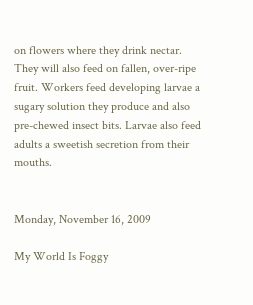on flowers where they drink nectar. They will also feed on fallen, over-ripe fruit. Workers feed developing larvae a sugary solution they produce and also pre-chewed insect bits. Larvae also feed adults a sweetish secretion from their mouths.


Monday, November 16, 2009

My World Is Foggy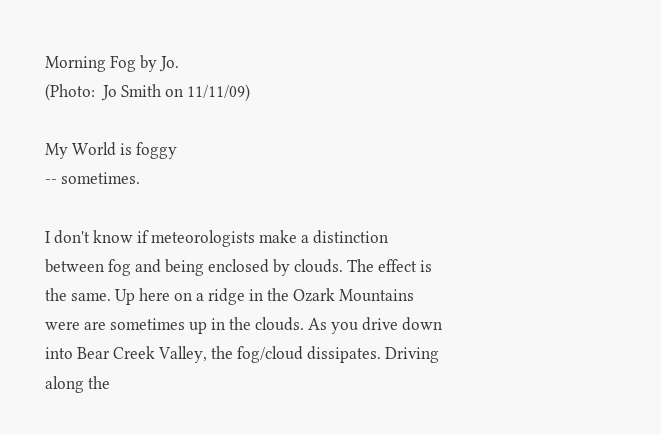Morning Fog by Jo.
(Photo:  Jo Smith on 11/11/09)

My World is foggy
-- sometimes.

I don't know if meteorologists make a distinction between fog and being enclosed by clouds. The effect is the same. Up here on a ridge in the Ozark Mountains were are sometimes up in the clouds. As you drive down into Bear Creek Valley, the fog/cloud dissipates. Driving along the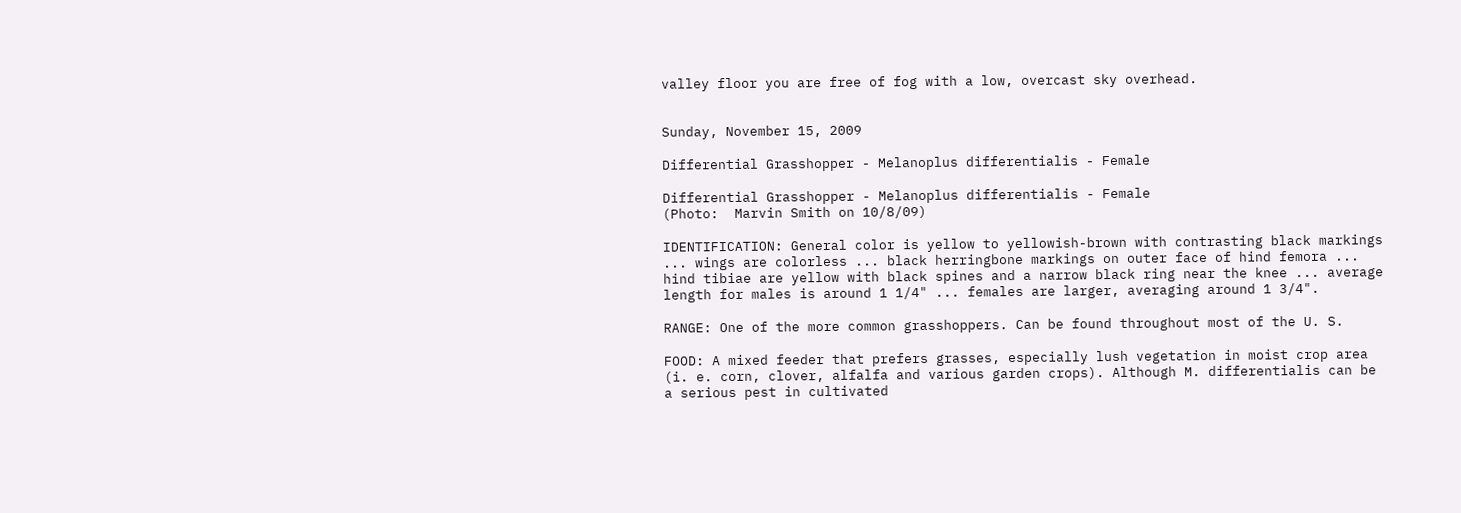valley floor you are free of fog with a low, overcast sky overhead.


Sunday, November 15, 2009

Differential Grasshopper - Melanoplus differentialis - Female

Differential Grasshopper - Melanoplus differentialis - Female
(Photo:  Marvin Smith on 10/8/09)

IDENTIFICATION: General color is yellow to yellowish-brown with contrasting black markings ... wings are colorless ... black herringbone markings on outer face of hind femora ... hind tibiae are yellow with black spines and a narrow black ring near the knee ... average length for males is around 1 1/4" ... females are larger, averaging around 1 3/4".

RANGE: One of the more common grasshoppers. Can be found throughout most of the U. S.

FOOD: A mixed feeder that prefers grasses, especially lush vegetation in moist crop area (i. e. corn, clover, alfalfa and various garden crops). Although M. differentialis can be a serious pest in cultivated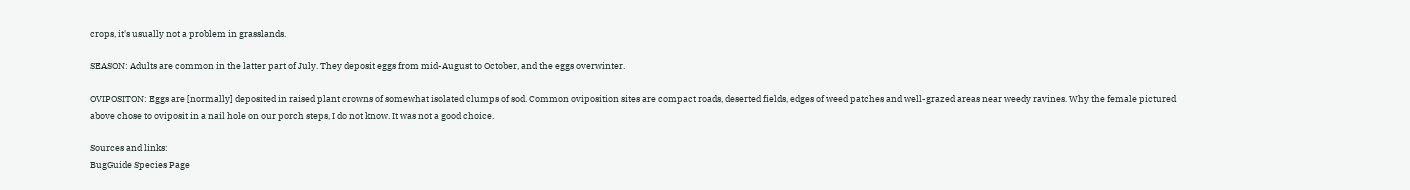crops, it's usually not a problem in grasslands.

SEASON: Adults are common in the latter part of July. They deposit eggs from mid-August to October, and the eggs overwinter.

OVIPOSITON: Eggs are [normally] deposited in raised plant crowns of somewhat isolated clumps of sod. Common oviposition sites are compact roads, deserted fields, edges of weed patches and well-grazed areas near weedy ravines. Why the female pictured above chose to oviposit in a nail hole on our porch steps, I do not know. It was not a good choice.

Sources and links:
BugGuide Species Page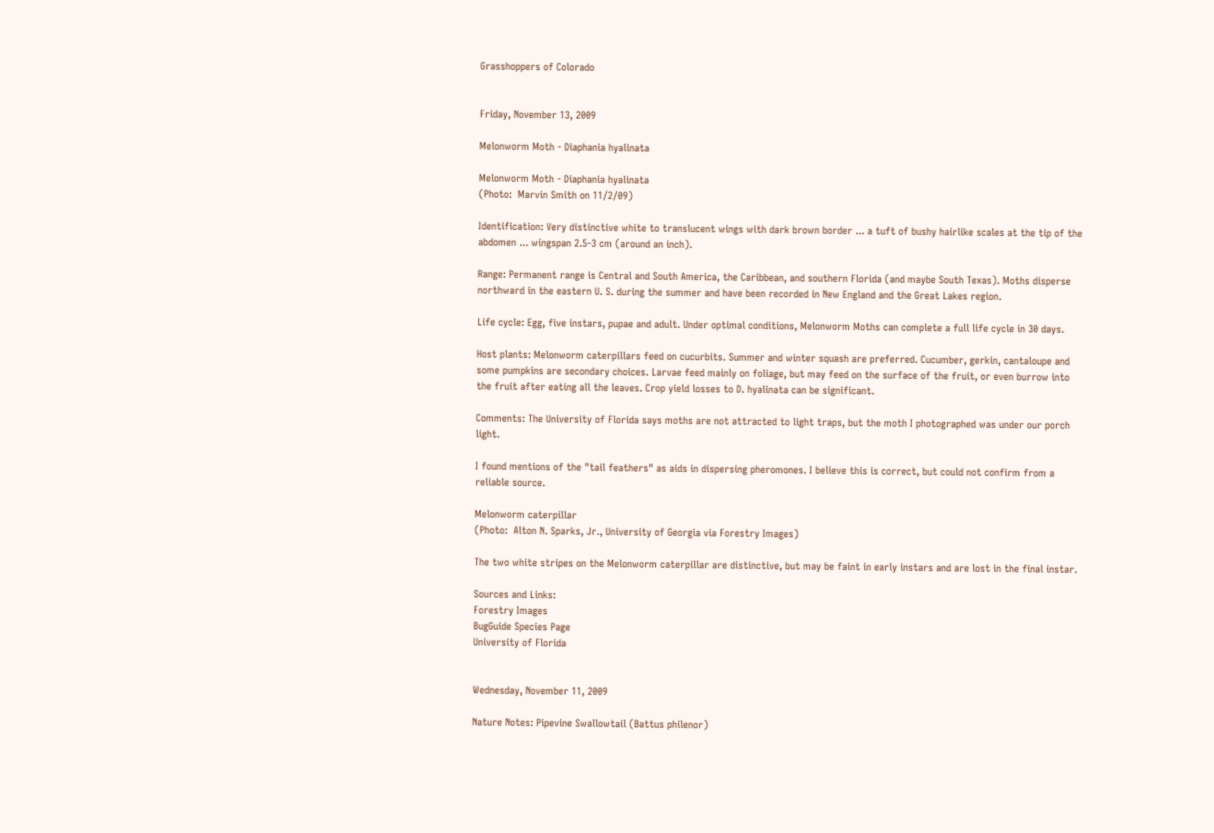Grasshoppers of Colorado


Friday, November 13, 2009

Melonworm Moth - Diaphania hyalinata

Melonworm Moth - Diaphania hyalinata
(Photo:  Marvin Smith on 11/2/09)

Identification: Very distinctive white to translucent wings with dark brown border ... a tuft of bushy hairlike scales at the tip of the abdomen ... wingspan 2.5-3 cm (around an inch).

Range: Permanent range is Central and South America, the Caribbean, and southern Florida (and maybe South Texas). Moths disperse northward in the eastern U. S. during the summer and have been recorded in New England and the Great Lakes region.

Life cycle: Egg, five instars, pupae and adult. Under optimal conditions, Melonworm Moths can complete a full life cycle in 30 days.

Host plants: Melonworm caterpillars feed on cucurbits. Summer and winter squash are preferred. Cucumber, gerkin, cantaloupe and some pumpkins are secondary choices. Larvae feed mainly on foliage, but may feed on the surface of the fruit, or even burrow into the fruit after eating all the leaves. Crop yield losses to D. hyalinata can be significant.

Comments: The University of Florida says moths are not attracted to light traps, but the moth I photographed was under our porch light.

I found mentions of the "tail feathers" as aids in dispersing pheromones. I believe this is correct, but could not confirm from a reliable source.

Melonworm caterpillar
(Photo:  Alton N. Sparks, Jr., University of Georgia via Forestry Images)

The two white stripes on the Melonworm caterpillar are distinctive, but may be faint in early instars and are lost in the final instar.

Sources and Links:
Forestry Images
BugGuide Species Page
University of Florida


Wednesday, November 11, 2009

Nature Notes: Pipevine Swallowtail (Battus philenor)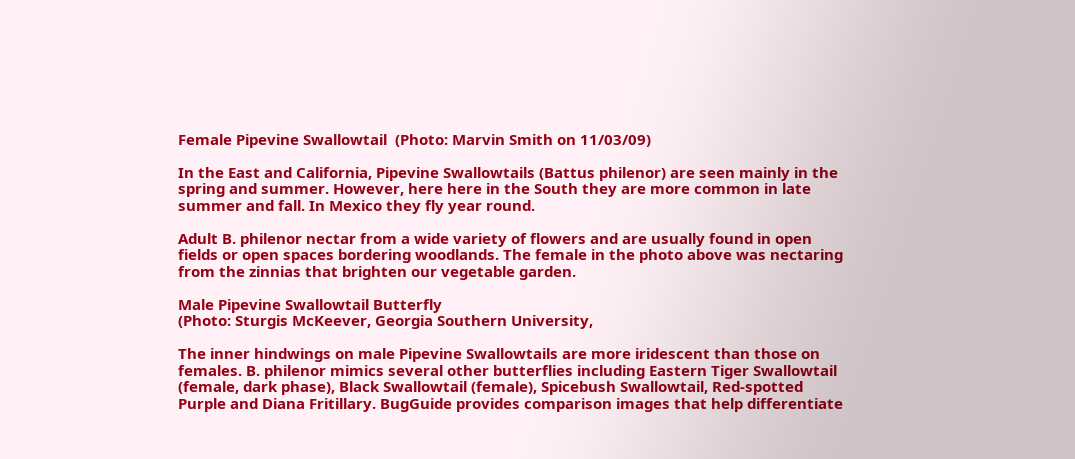Female Pipevine Swallowtail  (Photo: Marvin Smith on 11/03/09)

In the East and California, Pipevine Swallowtails (Battus philenor) are seen mainly in the spring and summer. However, here here in the South they are more common in late summer and fall. In Mexico they fly year round.

Adult B. philenor nectar from a wide variety of flowers and are usually found in open fields or open spaces bordering woodlands. The female in the photo above was nectaring from the zinnias that brighten our vegetable garden.

Male Pipevine Swallowtail Butterfly
(Photo: Sturgis McKeever, Georgia Southern University,

The inner hindwings on male Pipevine Swallowtails are more iridescent than those on females. B. philenor mimics several other butterflies including Eastern Tiger Swallowtail (female, dark phase), Black Swallowtail (female), Spicebush Swallowtail, Red-spotted Purple and Diana Fritillary. BugGuide provides comparison images that help differentiate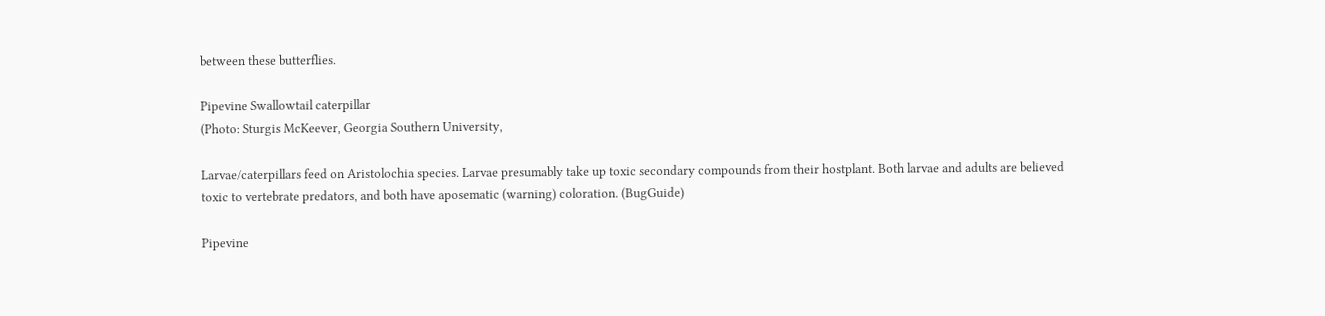between these butterflies.

Pipevine Swallowtail caterpillar
(Photo: Sturgis McKeever, Georgia Southern University,

Larvae/caterpillars feed on Aristolochia species. Larvae presumably take up toxic secondary compounds from their hostplant. Both larvae and adults are believed toxic to vertebrate predators, and both have aposematic (warning) coloration. (BugGuide)

Pipevine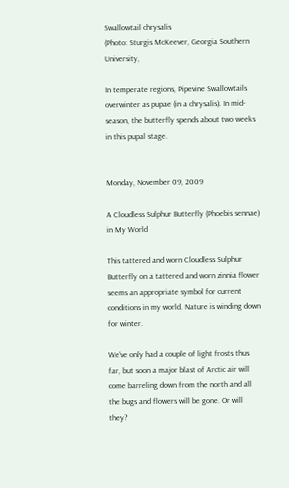Swallowtail chrysalis
(Photo: Sturgis McKeever, Georgia Southern University,

In temperate regions, Pipevine Swallowtails overwinter as pupae (in a chrysalis). In mid-season, the butterfly spends about two weeks in this pupal stage.


Monday, November 09, 2009

A Cloudless Sulphur Butterfly (Phoebis sennae) in My World

This tattered and worn Cloudless Sulphur Butterfly on a tattered and worn zinnia flower seems an appropriate symbol for current conditions in my world. Nature is winding down for winter.

We've only had a couple of light frosts thus far, but soon a major blast of Arctic air will come barreling down from the north and all the bugs and flowers will be gone. Or will they?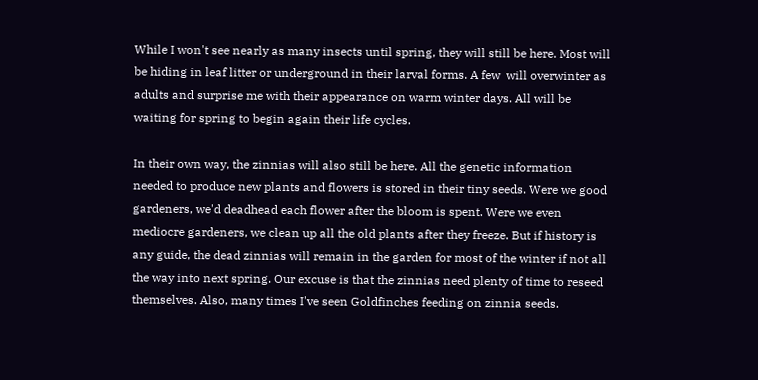While I won't see nearly as many insects until spring, they will still be here. Most will be hiding in leaf litter or underground in their larval forms. A few  will overwinter as adults and surprise me with their appearance on warm winter days. All will be waiting for spring to begin again their life cycles.

In their own way, the zinnias will also still be here. All the genetic information needed to produce new plants and flowers is stored in their tiny seeds. Were we good gardeners, we'd deadhead each flower after the bloom is spent. Were we even mediocre gardeners, we clean up all the old plants after they freeze. But if history is any guide, the dead zinnias will remain in the garden for most of the winter if not all the way into next spring. Our excuse is that the zinnias need plenty of time to reseed themselves. Also, many times I've seen Goldfinches feeding on zinnia seeds.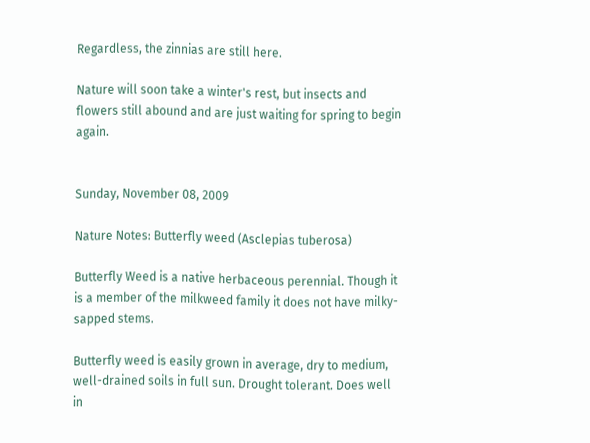Regardless, the zinnias are still here.

Nature will soon take a winter's rest, but insects and flowers still abound and are just waiting for spring to begin again.


Sunday, November 08, 2009

Nature Notes: Butterfly weed (Asclepias tuberosa)

Butterfly Weed is a native herbaceous perennial. Though it is a member of the milkweed family it does not have milky-sapped stems.

Butterfly weed is easily grown in average, dry to medium, well-drained soils in full sun. Drought tolerant. Does well in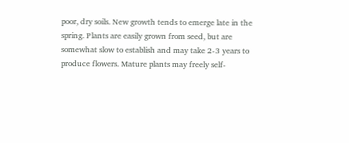poor, dry soils. New growth tends to emerge late in the spring. Plants are easily grown from seed, but are somewhat slow to establish and may take 2-3 years to produce flowers. Mature plants may freely self-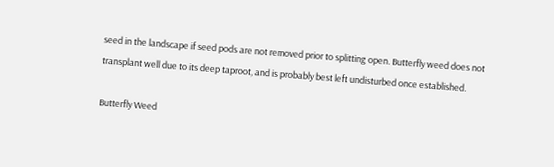seed in the landscape if seed pods are not removed prior to splitting open. Butterfly weed does not transplant well due to its deep taproot, and is probably best left undisturbed once established.

Butterfly Weed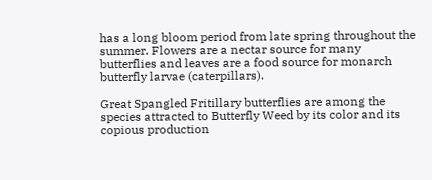has a long bloom period from late spring throughout the summer. Flowers are a nectar source for many butterflies and leaves are a food source for monarch butterfly larvae (caterpillars).

Great Spangled Fritillary butterflies are among the species attracted to Butterfly Weed by its color and its copious production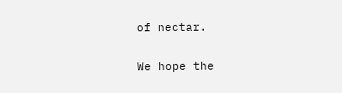of nectar.

We hope the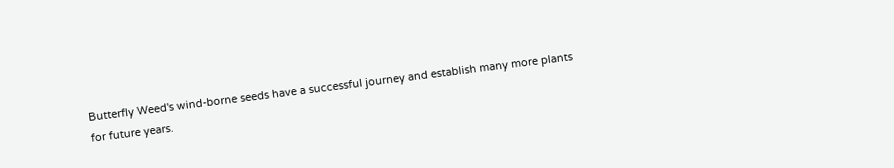Butterfly Weed's wind-borne seeds have a successful journey and establish many more plants for future years.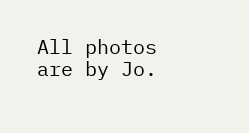All photos are by Jo.